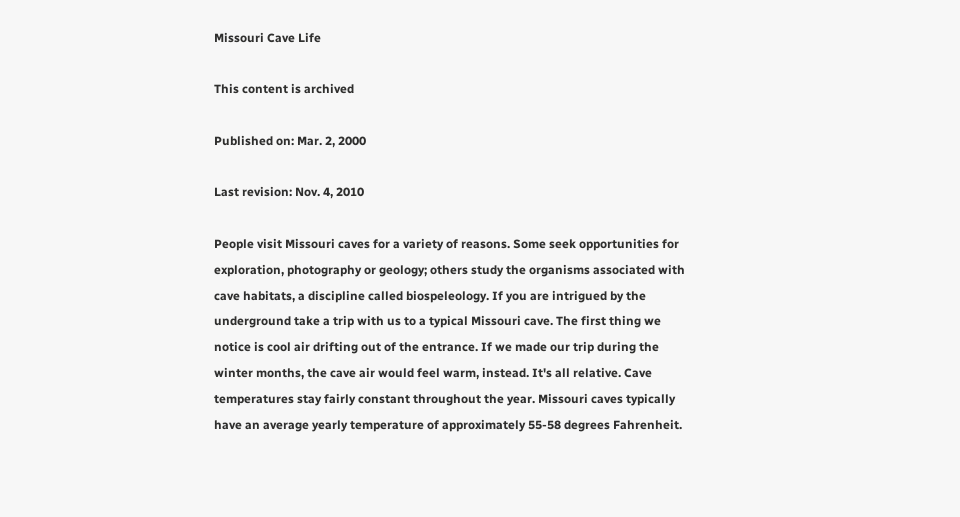Missouri Cave Life

This content is archived

Published on: Mar. 2, 2000

Last revision: Nov. 4, 2010

People visit Missouri caves for a variety of reasons. Some seek opportunities for exploration, photography or geology; others study the organisms associated with cave habitats, a discipline called biospeleology. If you are intrigued by the underground take a trip with us to a typical Missouri cave. The first thing we notice is cool air drifting out of the entrance. If we made our trip during the winter months, the cave air would feel warm, instead. It's all relative. Cave temperatures stay fairly constant throughout the year. Missouri caves typically have an average yearly temperature of approximately 55-58 degrees Fahrenheit.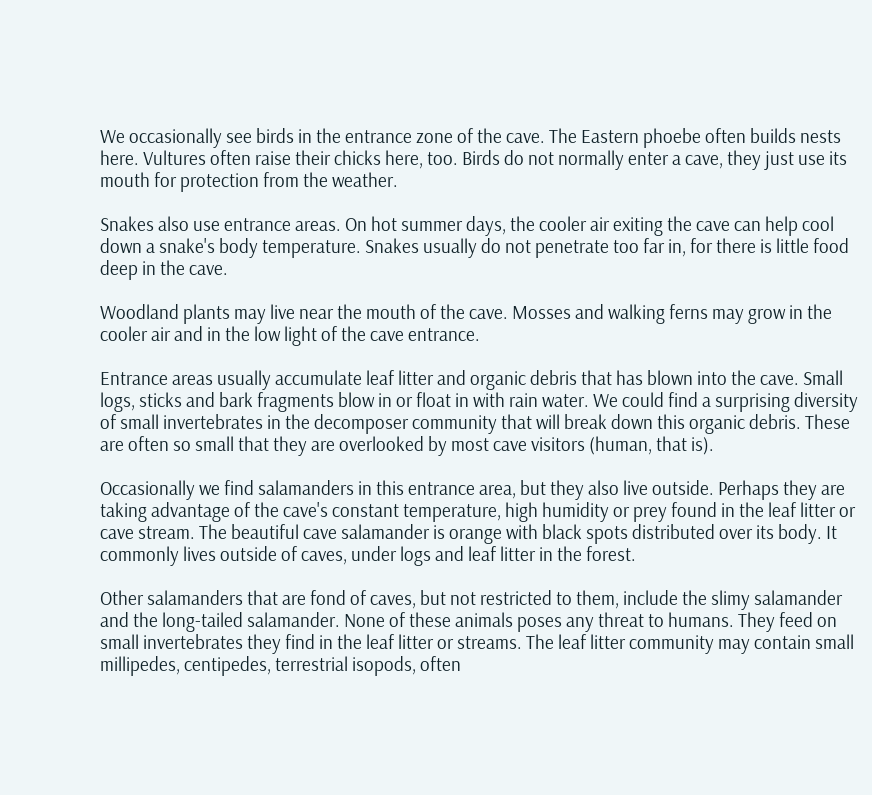We occasionally see birds in the entrance zone of the cave. The Eastern phoebe often builds nests here. Vultures often raise their chicks here, too. Birds do not normally enter a cave, they just use its mouth for protection from the weather.

Snakes also use entrance areas. On hot summer days, the cooler air exiting the cave can help cool down a snake's body temperature. Snakes usually do not penetrate too far in, for there is little food deep in the cave.

Woodland plants may live near the mouth of the cave. Mosses and walking ferns may grow in the cooler air and in the low light of the cave entrance.

Entrance areas usually accumulate leaf litter and organic debris that has blown into the cave. Small logs, sticks and bark fragments blow in or float in with rain water. We could find a surprising diversity of small invertebrates in the decomposer community that will break down this organic debris. These are often so small that they are overlooked by most cave visitors (human, that is).

Occasionally we find salamanders in this entrance area, but they also live outside. Perhaps they are taking advantage of the cave's constant temperature, high humidity or prey found in the leaf litter or cave stream. The beautiful cave salamander is orange with black spots distributed over its body. It commonly lives outside of caves, under logs and leaf litter in the forest.

Other salamanders that are fond of caves, but not restricted to them, include the slimy salamander and the long-tailed salamander. None of these animals poses any threat to humans. They feed on small invertebrates they find in the leaf litter or streams. The leaf litter community may contain small millipedes, centipedes, terrestrial isopods, often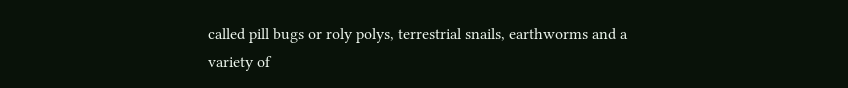called pill bugs or roly polys, terrestrial snails, earthworms and a variety of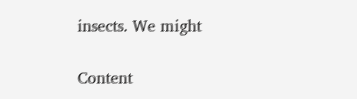insects. We might

Content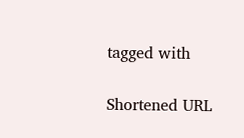tagged with

Shortened URL